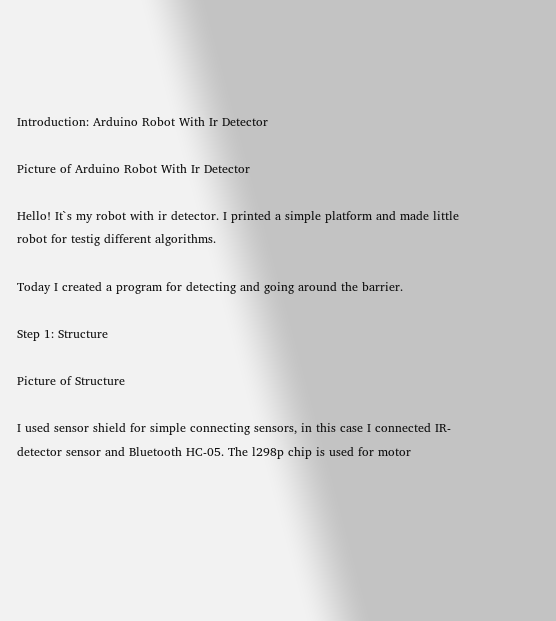Introduction: Arduino Robot With Ir Detector

Picture of Arduino Robot With Ir Detector

Hello! It`s my robot with ir detector. I printed a simple platform and made little robot for testig different algorithms.

Today I created a program for detecting and going around the barrier.

Step 1: Structure

Picture of Structure

I used sensor shield for simple connecting sensors, in this case I connected IR-detector sensor and Bluetooth HC-05. The l298p chip is used for motor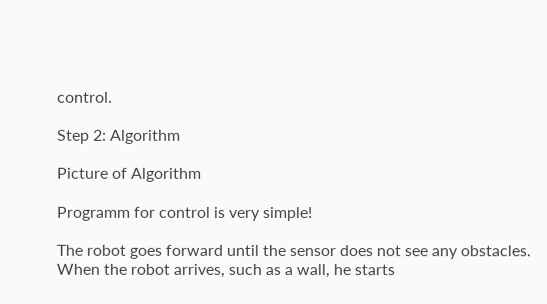control.

Step 2: Algorithm

Picture of Algorithm

Programm for control is very simple!

The robot goes forward until the sensor does not see any obstacles.
When the robot arrives, such as a wall, he starts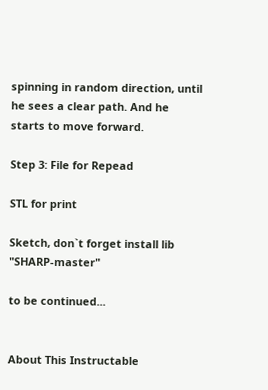spinning in random direction, until he sees a clear path. And he starts to move forward.

Step 3: File for Repead

STL for print

Sketch, don`t forget install lib "SHARP-master"

to be continued...


About This Instructable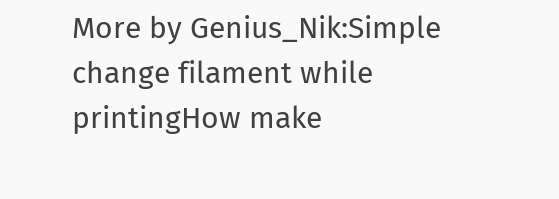More by Genius_Nik:Simple change filament while printingHow make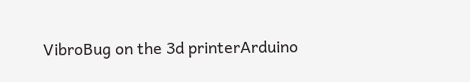VibroBug on the 3d printerArduino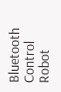Bluetooth Control Robot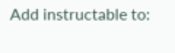Add instructable to: